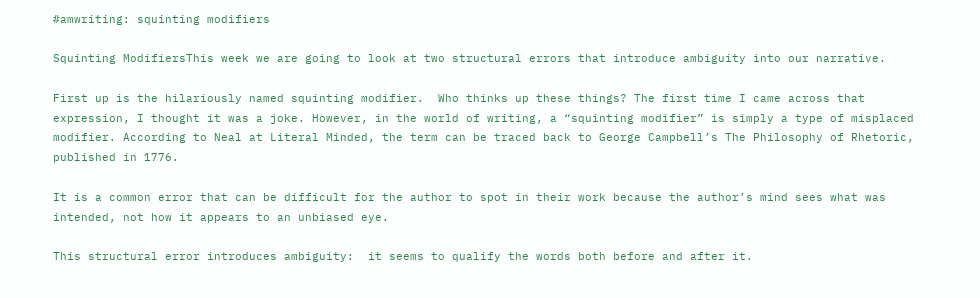#amwriting: squinting modifiers

Squinting ModifiersThis week we are going to look at two structural errors that introduce ambiguity into our narrative.

First up is the hilariously named squinting modifier.  Who thinks up these things? The first time I came across that expression, I thought it was a joke. However, in the world of writing, a “squinting modifier” is simply a type of misplaced modifier. According to Neal at Literal Minded, the term can be traced back to George Campbell’s The Philosophy of Rhetoric, published in 1776.

It is a common error that can be difficult for the author to spot in their work because the author’s mind sees what was intended, not how it appears to an unbiased eye.

This structural error introduces ambiguity:  it seems to qualify the words both before and after it.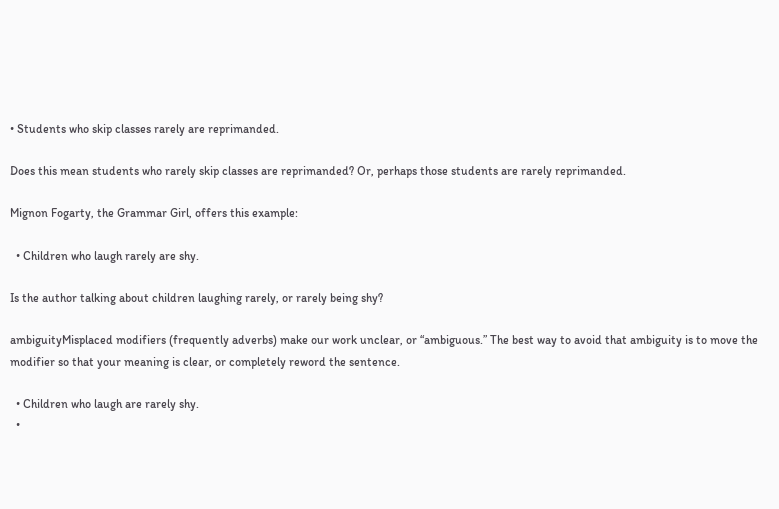• Students who skip classes rarely are reprimanded.

Does this mean students who rarely skip classes are reprimanded? Or, perhaps those students are rarely reprimanded.

Mignon Fogarty, the Grammar Girl, offers this example:

  • Children who laugh rarely are shy.

Is the author talking about children laughing rarely, or rarely being shy?

ambiguityMisplaced modifiers (frequently adverbs) make our work unclear, or “ambiguous.” The best way to avoid that ambiguity is to move the modifier so that your meaning is clear, or completely reword the sentence.

  • Children who laugh are rarely shy.
  •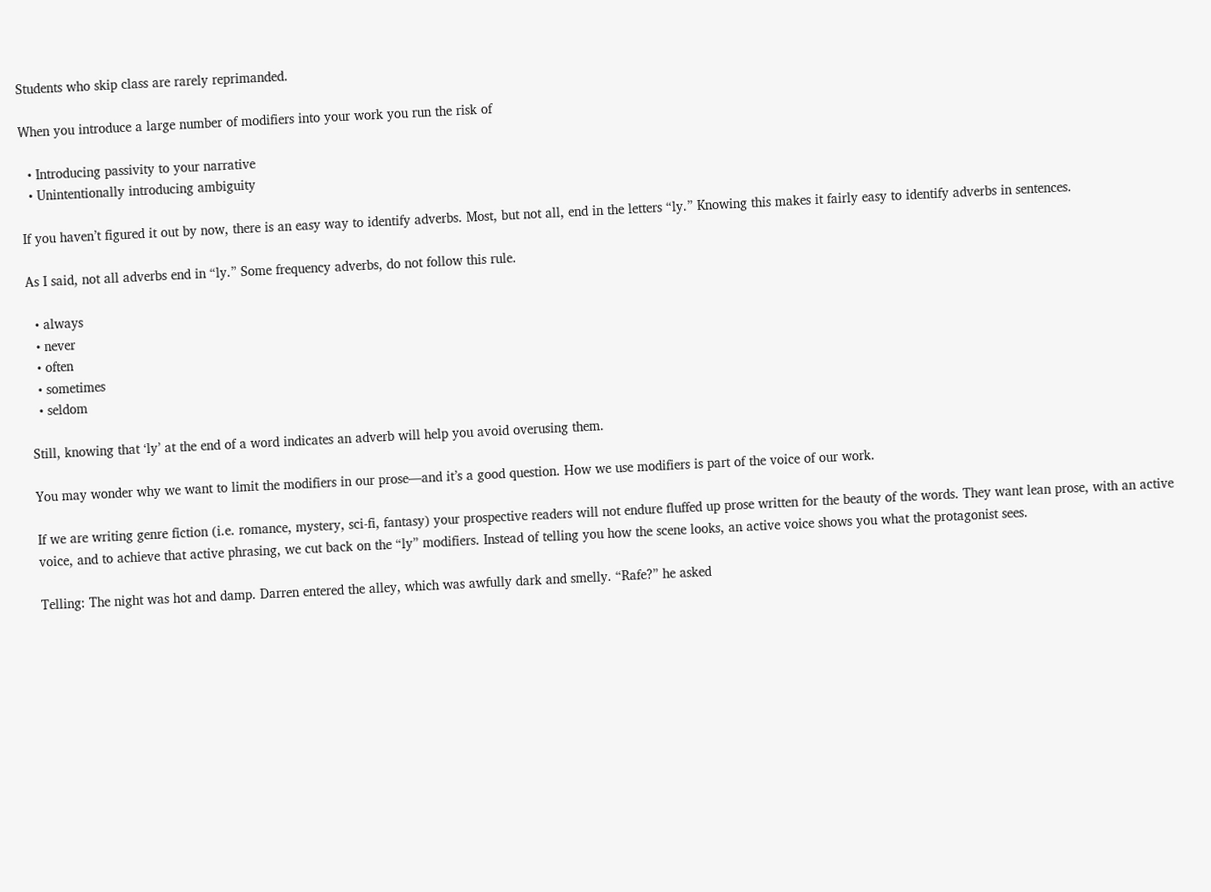Students who skip class are rarely reprimanded.

When you introduce a large number of modifiers into your work you run the risk of

  • Introducing passivity to your narrative
  • Unintentionally introducing ambiguity

If you haven’t figured it out by now, there is an easy way to identify adverbs. Most, but not all, end in the letters “ly.” Knowing this makes it fairly easy to identify adverbs in sentences.

As I said, not all adverbs end in “ly.” Some frequency adverbs, do not follow this rule.

  • always
  • never
  • often
  • sometimes
  • seldom

Still, knowing that ‘ly’ at the end of a word indicates an adverb will help you avoid overusing them.

You may wonder why we want to limit the modifiers in our prose—and it’s a good question. How we use modifiers is part of the voice of our work.

If we are writing genre fiction (i.e. romance, mystery, sci-fi, fantasy) your prospective readers will not endure fluffed up prose written for the beauty of the words. They want lean prose, with an active voice, and to achieve that active phrasing, we cut back on the “ly” modifiers. Instead of telling you how the scene looks, an active voice shows you what the protagonist sees.

Telling: The night was hot and damp. Darren entered the alley, which was awfully dark and smelly. “Rafe?” he asked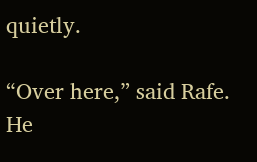quietly.

“Over here,” said Rafe. He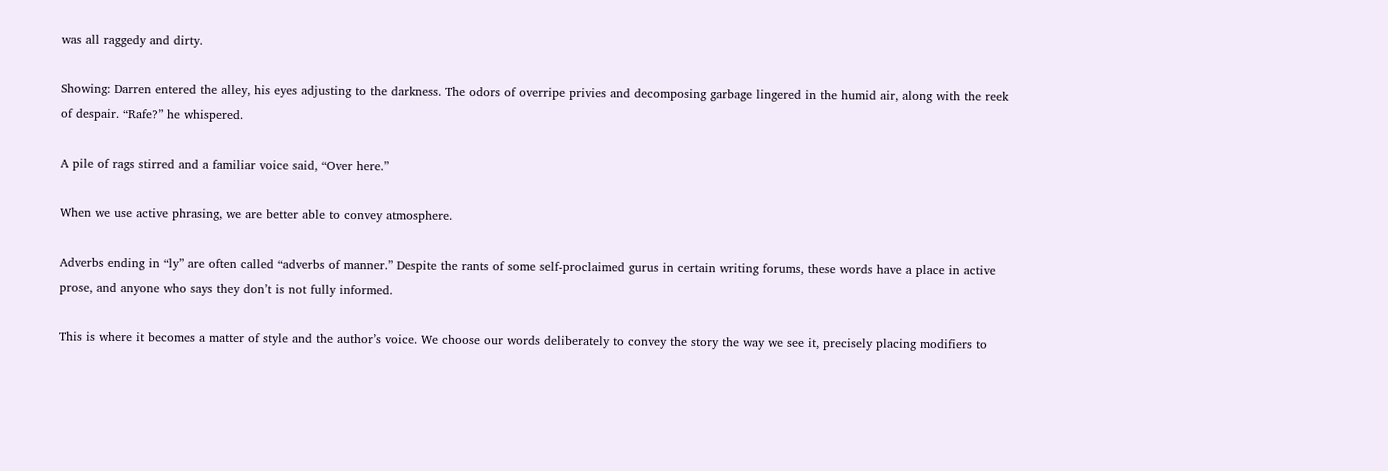was all raggedy and dirty.

Showing: Darren entered the alley, his eyes adjusting to the darkness. The odors of overripe privies and decomposing garbage lingered in the humid air, along with the reek of despair. “Rafe?” he whispered.

A pile of rags stirred and a familiar voice said, “Over here.”

When we use active phrasing, we are better able to convey atmosphere.

Adverbs ending in “ly” are often called “adverbs of manner.” Despite the rants of some self-proclaimed gurus in certain writing forums, these words have a place in active prose, and anyone who says they don’t is not fully informed.

This is where it becomes a matter of style and the author’s voice. We choose our words deliberately to convey the story the way we see it, precisely placing modifiers to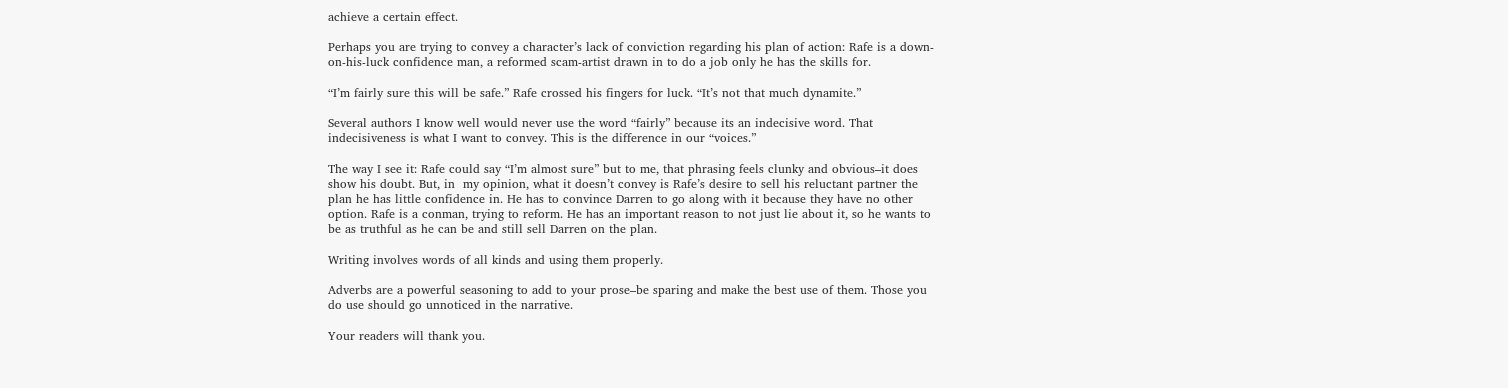achieve a certain effect.

Perhaps you are trying to convey a character’s lack of conviction regarding his plan of action: Rafe is a down-on-his-luck confidence man, a reformed scam-artist drawn in to do a job only he has the skills for.

“I’m fairly sure this will be safe.” Rafe crossed his fingers for luck. “It’s not that much dynamite.”

Several authors I know well would never use the word “fairly” because its an indecisive word. That indecisiveness is what I want to convey. This is the difference in our “voices.”

The way I see it: Rafe could say “I’m almost sure” but to me, that phrasing feels clunky and obvious–it does show his doubt. But, in  my opinion, what it doesn’t convey is Rafe’s desire to sell his reluctant partner the plan he has little confidence in. He has to convince Darren to go along with it because they have no other option. Rafe is a conman, trying to reform. He has an important reason to not just lie about it, so he wants to be as truthful as he can be and still sell Darren on the plan.

Writing involves words of all kinds and using them properly.

Adverbs are a powerful seasoning to add to your prose–be sparing and make the best use of them. Those you do use should go unnoticed in the narrative.

Your readers will thank you.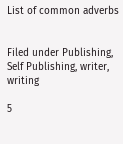List of common adverbs


Filed under Publishing, Self Publishing, writer, writing

5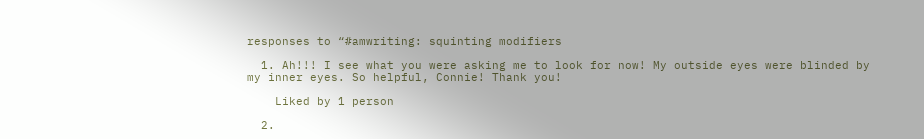responses to “#amwriting: squinting modifiers

  1. Ah!!! I see what you were asking me to look for now! My outside eyes were blinded by my inner eyes. So helpful, Connie! Thank you!

    Liked by 1 person

  2.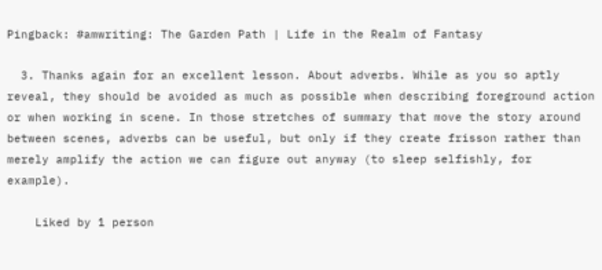Pingback: #amwriting: The Garden Path | Life in the Realm of Fantasy

  3. Thanks again for an excellent lesson. About adverbs. While as you so aptly reveal, they should be avoided as much as possible when describing foreground action or when working in scene. In those stretches of summary that move the story around between scenes, adverbs can be useful, but only if they create frisson rather than merely amplify the action we can figure out anyway (to sleep selfishly, for example).

    Liked by 1 person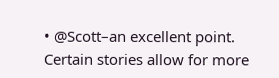• @Scott–an excellent point. Certain stories allow for more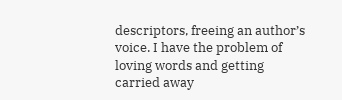descriptors, freeing an author’s voice. I have the problem of loving words and getting carried away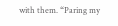with them. “Paring my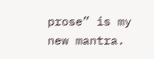prose” is my new mantra.